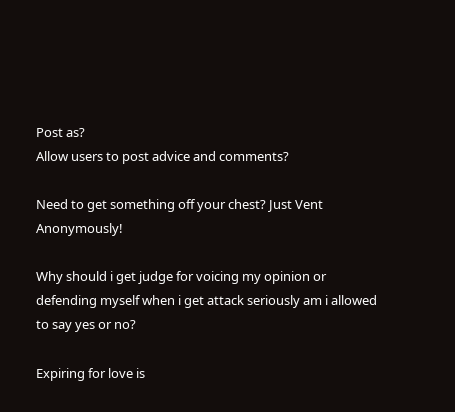Post as?
Allow users to post advice and comments?

Need to get something off your chest? Just Vent Anonymously!

Why should i get judge for voicing my opinion or defending myself when i get attack seriously am i allowed to say yes or no?

Expiring for love is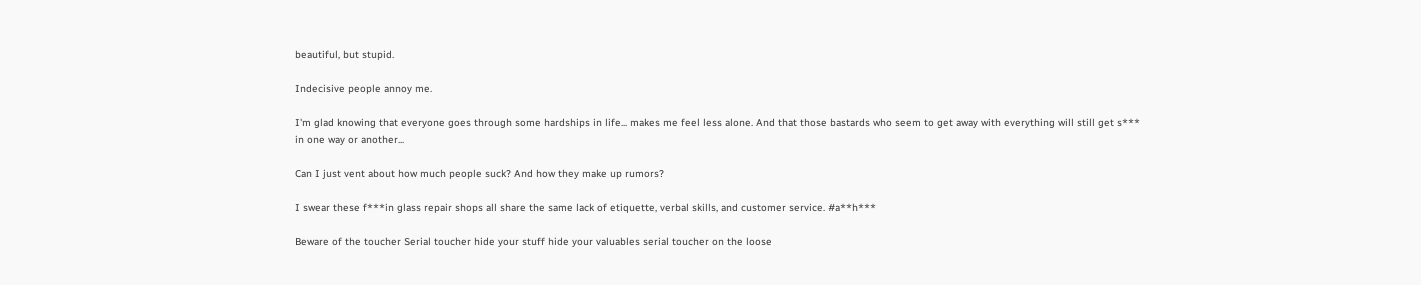beautiful, but stupid.

Indecisive people annoy me.

I'm glad knowing that everyone goes through some hardships in life... makes me feel less alone. And that those bastards who seem to get away with everything will still get s*** in one way or another...

Can I just vent about how much people suck? And how they make up rumors?

I swear these f***in glass repair shops all share the same lack of etiquette, verbal skills, and customer service. #a**h***

Beware of the toucher Serial toucher hide your stuff hide your valuables serial toucher on the loose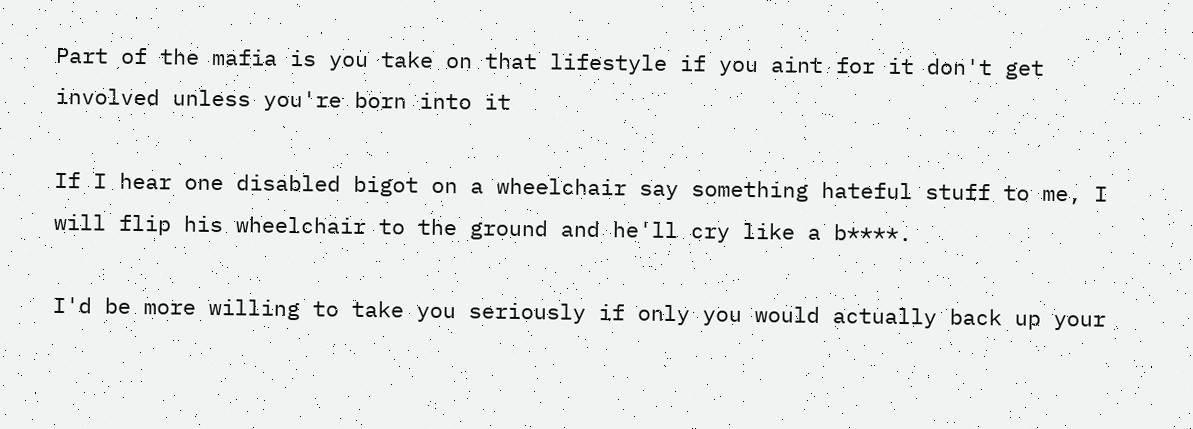Part of the mafia is you take on that lifestyle if you aint for it don't get involved unless you're born into it

If I hear one disabled bigot on a wheelchair say something hateful stuff to me, I will flip his wheelchair to the ground and he'll cry like a b****.

I'd be more willing to take you seriously if only you would actually back up your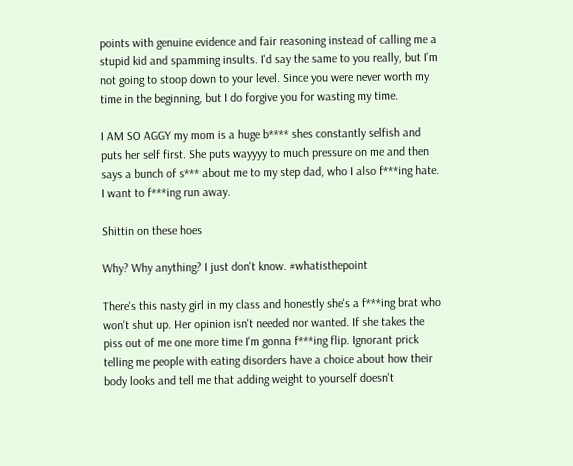points with genuine evidence and fair reasoning instead of calling me a stupid kid and spamming insults. I'd say the same to you really, but I'm not going to stoop down to your level. Since you were never worth my time in the beginning, but I do forgive you for wasting my time.

I AM SO AGGY my mom is a huge b**** shes constantly selfish and puts her self first. She puts wayyyy to much pressure on me and then says a bunch of s*** about me to my step dad, who I also f***ing hate. I want to f***ing run away.

Shittin on these hoes

Why? Why anything? I just don't know. #whatisthepoint

There's this nasty girl in my class and honestly she's a f***ing brat who won't shut up. Her opinion isn't needed nor wanted. If she takes the piss out of me one more time I'm gonna f***ing flip. Ignorant prick telling me people with eating disorders have a choice about how their body looks and tell me that adding weight to yourself doesn't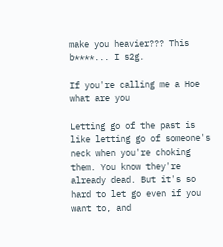make you heavier??? This b****... I s2g.

If you're calling me a Hoe what are you

Letting go of the past is like letting go of someone's neck when you're choking them. You know they're already dead. But it's so hard to let go even if you want to, and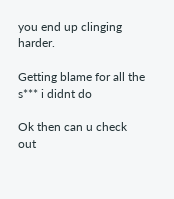you end up clinging harder.

Getting blame for all the s*** i didnt do

Ok then can u check out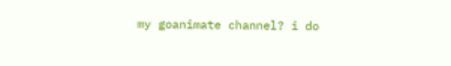my goanimate channel? i do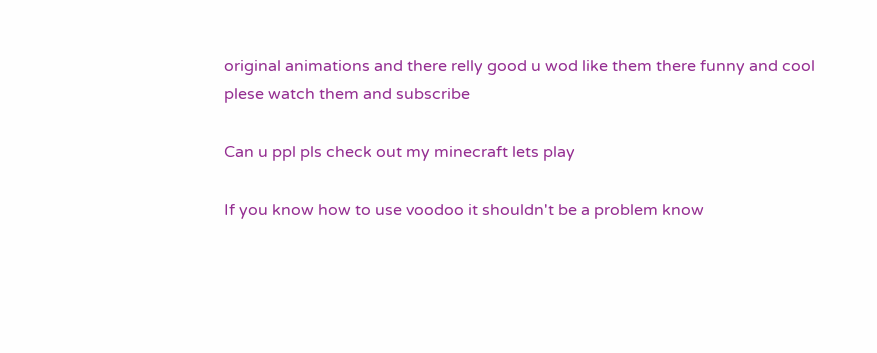original animations and there relly good u wod like them there funny and cool plese watch them and subscribe

Can u ppl pls check out my minecraft lets play

If you know how to use voodoo it shouldn't be a problem know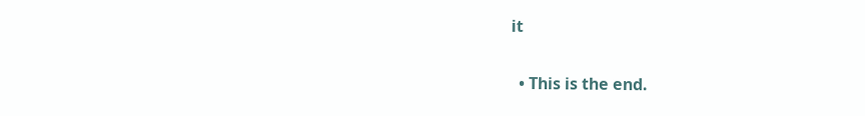it

  • This is the end.